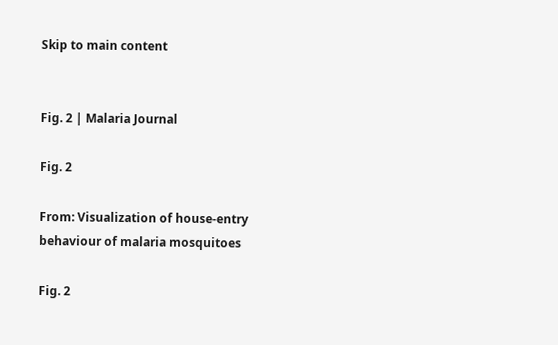Skip to main content


Fig. 2 | Malaria Journal

Fig. 2

From: Visualization of house-entry behaviour of malaria mosquitoes

Fig. 2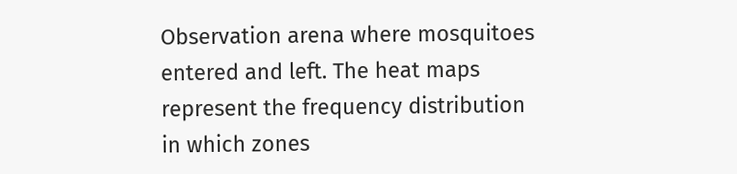Observation arena where mosquitoes entered and left. The heat maps represent the frequency distribution in which zones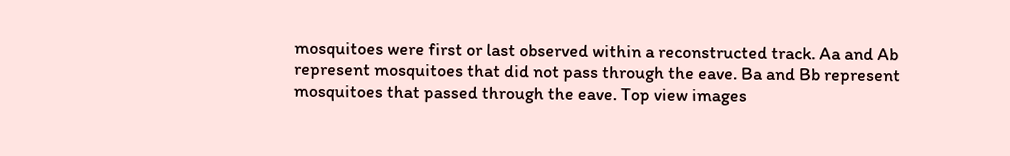mosquitoes were first or last observed within a reconstructed track. Aa and Ab represent mosquitoes that did not pass through the eave. Ba and Bb represent mosquitoes that passed through the eave. Top view images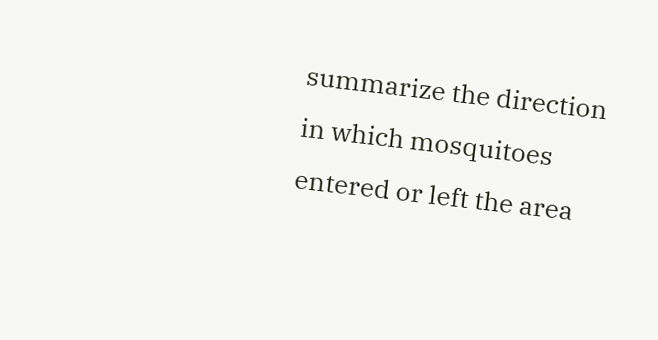summarize the direction in which mosquitoes entered or left the area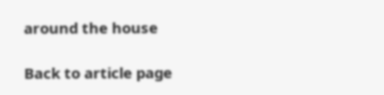around the house

Back to article page